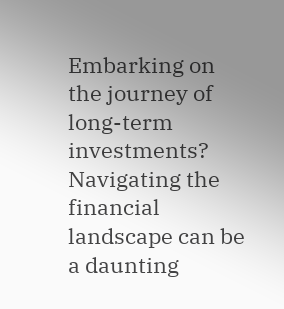Embarking on the journey of long-term investments? Navigating the financial landscape can be a daunting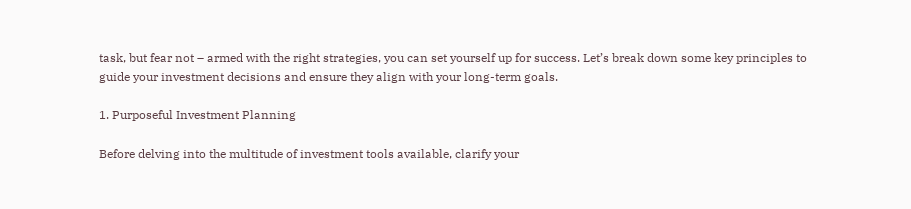task, but fear not – armed with the right strategies, you can set yourself up for success. Let’s break down some key principles to guide your investment decisions and ensure they align with your long-term goals.

1. Purposeful Investment Planning

Before delving into the multitude of investment tools available, clarify your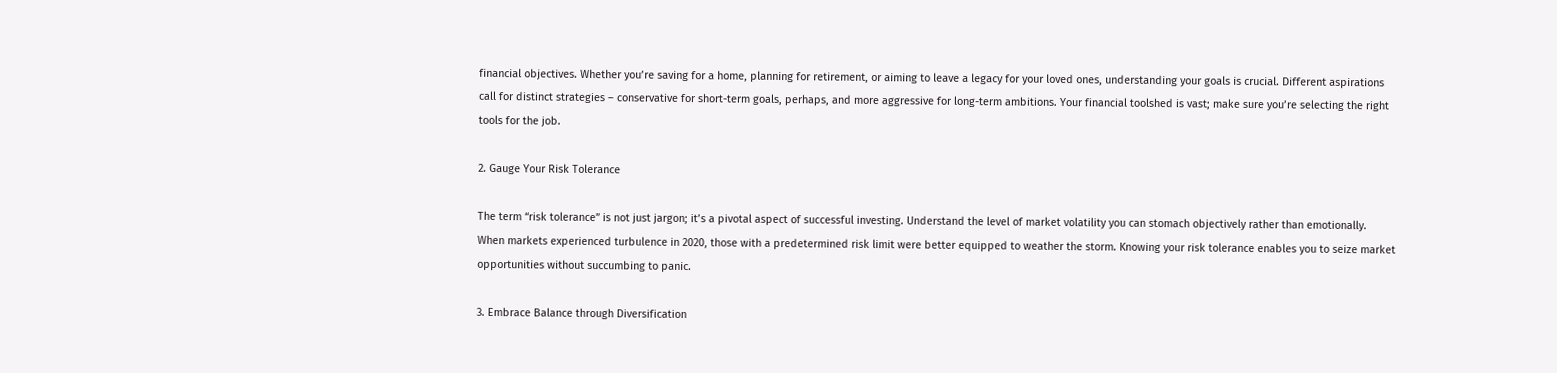financial objectives. Whether you’re saving for a home, planning for retirement, or aiming to leave a legacy for your loved ones, understanding your goals is crucial. Different aspirations call for distinct strategies – conservative for short-term goals, perhaps, and more aggressive for long-term ambitions. Your financial toolshed is vast; make sure you’re selecting the right tools for the job.

2. Gauge Your Risk Tolerance

The term “risk tolerance” is not just jargon; it’s a pivotal aspect of successful investing. Understand the level of market volatility you can stomach objectively rather than emotionally. When markets experienced turbulence in 2020, those with a predetermined risk limit were better equipped to weather the storm. Knowing your risk tolerance enables you to seize market opportunities without succumbing to panic.

3. Embrace Balance through Diversification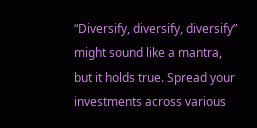“Diversify, diversify, diversify” might sound like a mantra, but it holds true. Spread your investments across various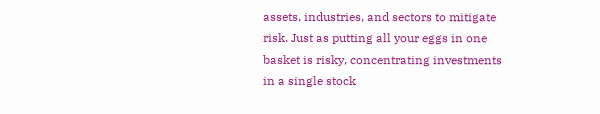assets, industries, and sectors to mitigate risk. Just as putting all your eggs in one basket is risky, concentrating investments in a single stock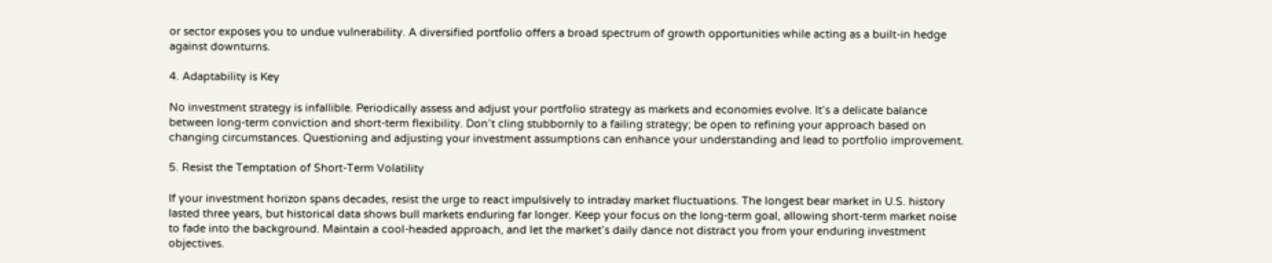or sector exposes you to undue vulnerability. A diversified portfolio offers a broad spectrum of growth opportunities while acting as a built-in hedge against downturns.

4. Adaptability is Key

No investment strategy is infallible. Periodically assess and adjust your portfolio strategy as markets and economies evolve. It’s a delicate balance between long-term conviction and short-term flexibility. Don’t cling stubbornly to a failing strategy; be open to refining your approach based on changing circumstances. Questioning and adjusting your investment assumptions can enhance your understanding and lead to portfolio improvement.

5. Resist the Temptation of Short-Term Volatility

If your investment horizon spans decades, resist the urge to react impulsively to intraday market fluctuations. The longest bear market in U.S. history lasted three years, but historical data shows bull markets enduring far longer. Keep your focus on the long-term goal, allowing short-term market noise to fade into the background. Maintain a cool-headed approach, and let the market’s daily dance not distract you from your enduring investment objectives.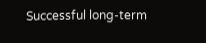Successful long-term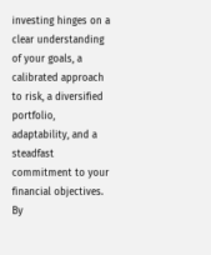investing hinges on a clear understanding of your goals, a calibrated approach to risk, a diversified portfolio, adaptability, and a steadfast commitment to your financial objectives. By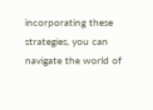incorporating these strategies, you can navigate the world of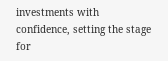investments with confidence, setting the stage for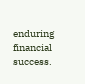enduring financial success.